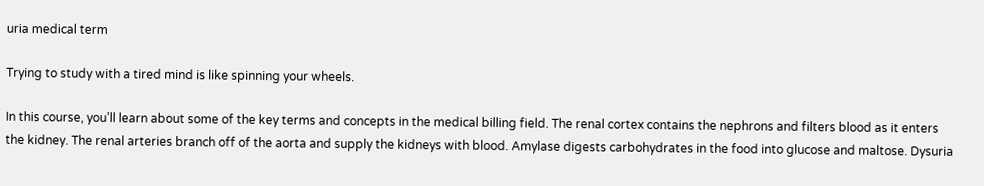uria medical term

Trying to study with a tired mind is like spinning your wheels.

In this course, you’ll learn about some of the key terms and concepts in the medical billing field. The renal cortex contains the nephrons and filters blood as it enters the kidney. The renal arteries branch off of the aorta and supply the kidneys with blood. Amylase digests carbohydrates in the food into glucose and maltose. Dysuria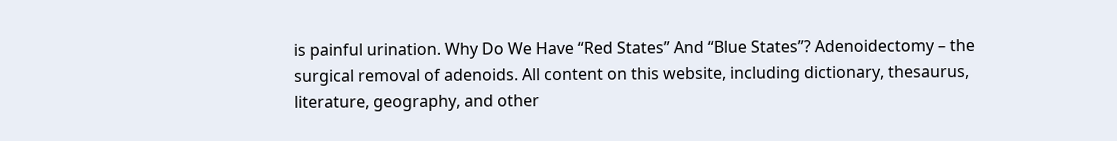is painful urination. Why Do We Have “Red States” And “Blue States”? Adenoidectomy – the surgical removal of adenoids. All content on this website, including dictionary, thesaurus, literature, geography, and other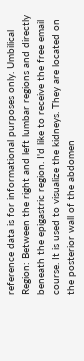reference data is for informational purposes only. Umbilical Region: Between the right and left lumbar regions and directly beneath the epigastric region. I'd like to receive the free email course. It is used to visualize the kidneys. They are located on the posterior wall of the abdomen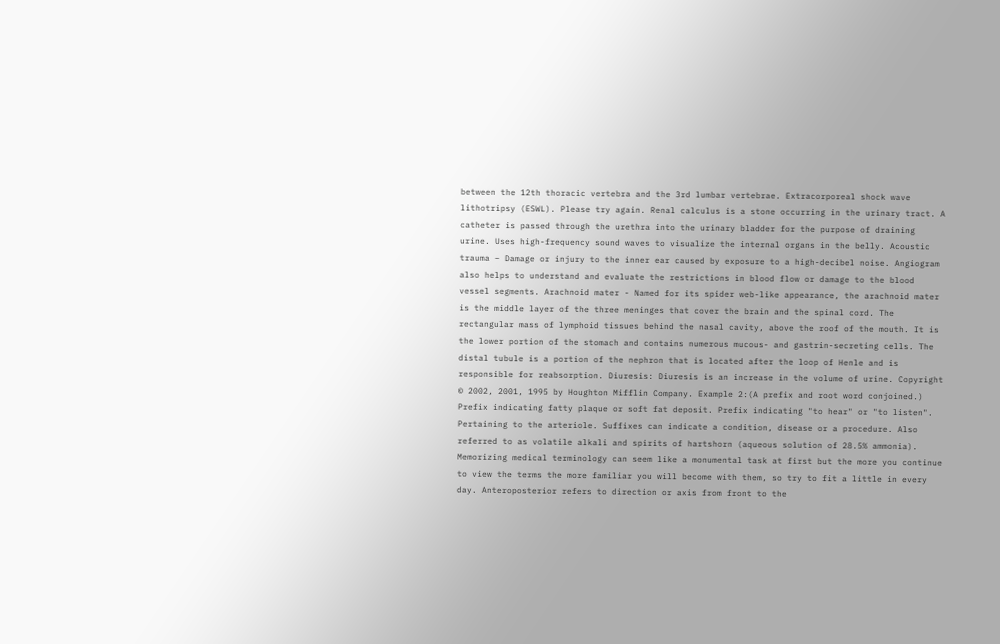between the 12th thoracic vertebra and the 3rd lumbar vertebrae. Extracorporeal shock wave lithotripsy (ESWL). Please try again. Renal calculus is a stone occurring in the urinary tract. A catheter is passed through the urethra into the urinary bladder for the purpose of draining urine. Uses high-frequency sound waves to visualize the internal organs in the belly. Acoustic trauma – Damage or injury to the inner ear caused by exposure to a high-decibel noise. Angiogram also helps to understand and evaluate the restrictions in blood flow or damage to the blood vessel segments. Arachnoid mater - Named for its spider web-like appearance, the arachnoid mater is the middle layer of the three meninges that cover the brain and the spinal cord. The rectangular mass of lymphoid tissues behind the nasal cavity, above the roof of the mouth. It is the lower portion of the stomach and contains numerous mucous- and gastrin-secreting cells. The distal tubule is a portion of the nephron that is located after the loop of Henle and is responsible for reabsorption. Diuresis: Diuresis is an increase in the volume of urine. Copyright © 2002, 2001, 1995 by Houghton Mifflin Company. Example 2:(A prefix and root word conjoined.) Prefix indicating fatty plaque or soft fat deposit. Prefix indicating "to hear" or "to listen". Pertaining to the arteriole. Suffixes can indicate a condition, disease or a procedure. Also referred to as volatile alkali and spirits of hartshorn (aqueous solution of 28.5% ammonia). Memorizing medical terminology can seem like a monumental task at first but the more you continue to view the terms the more familiar you will become with them, so try to fit a little in every day. Anteroposterior refers to direction or axis from front to the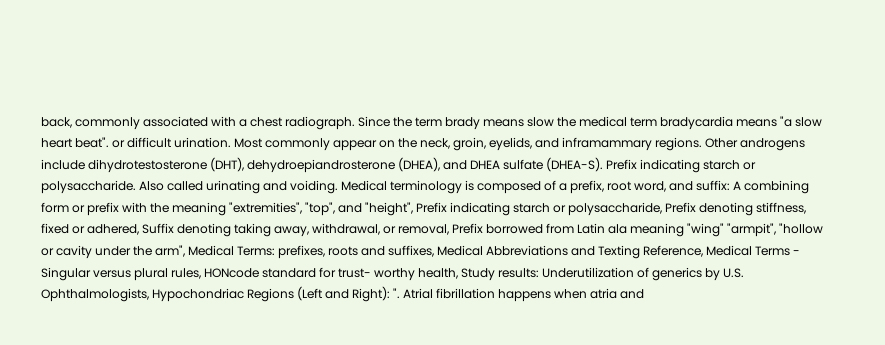back, commonly associated with a chest radiograph. Since the term brady means slow the medical term bradycardia means "a slow heart beat". or difficult urination. Most commonly appear on the neck, groin, eyelids, and inframammary regions. Other androgens include dihydrotestosterone (DHT), dehydroepiandrosterone (DHEA), and DHEA sulfate (DHEA-S). Prefix indicating starch or polysaccharide. Also called urinating and voiding. Medical terminology is composed of a prefix, root word, and suffix: A combining form or prefix with the meaning "extremities", "top", and "height", Prefix indicating starch or polysaccharide, Prefix denoting stiffness, fixed or adhered, Suffix denoting taking away, withdrawal, or removal, Prefix borrowed from Latin ala meaning "wing" "armpit", "hollow or cavity under the arm", Medical Terms: prefixes, roots and suffixes, Medical Abbreviations and Texting Reference, Medical Terms - Singular versus plural rules, HONcode standard for trust- worthy health, Study results: Underutilization of generics by U.S. Ophthalmologists, Hypochondriac Regions (Left and Right): ". Atrial fibrillation happens when atria and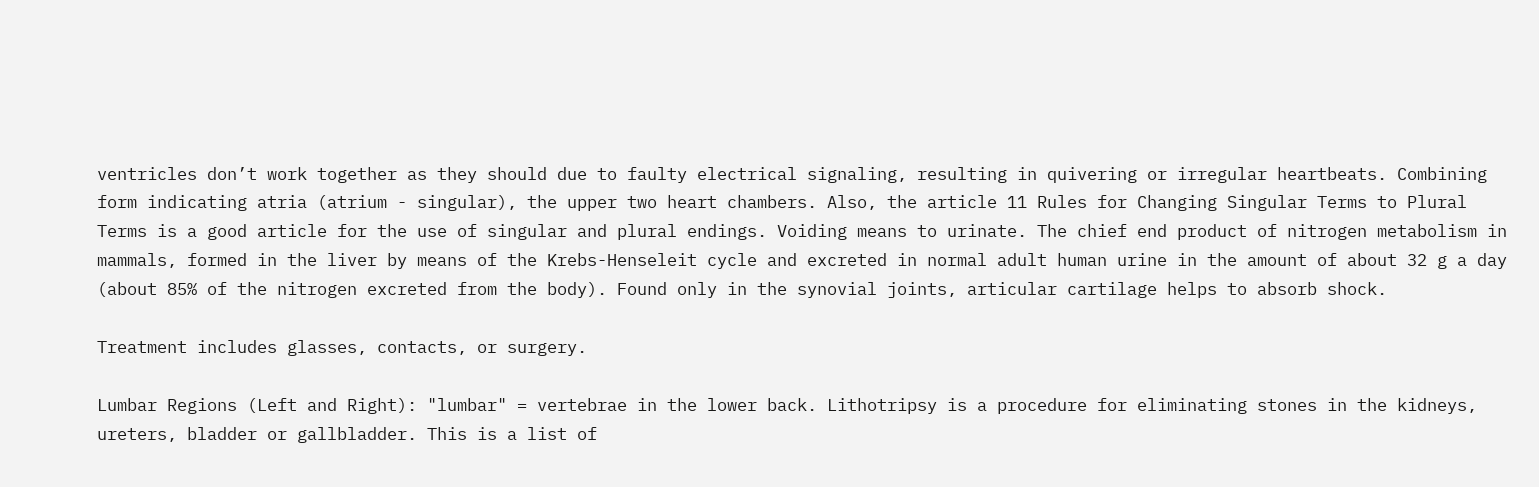ventricles don’t work together as they should due to faulty electrical signaling, resulting in quivering or irregular heartbeats. Combining form indicating atria (atrium - singular), the upper two heart chambers. Also, the article 11 Rules for Changing Singular Terms to Plural Terms is a good article for the use of singular and plural endings. Voiding means to urinate. The chief end product of nitrogen metabolism in mammals, formed in the liver by means of the Krebs-Henseleit cycle and excreted in normal adult human urine in the amount of about 32 g a day (about 85% of the nitrogen excreted from the body). Found only in the synovial joints, articular cartilage helps to absorb shock.

Treatment includes glasses, contacts, or surgery.

Lumbar Regions (Left and Right): "lumbar" = vertebrae in the lower back. Lithotripsy is a procedure for eliminating stones in the kidneys, ureters, bladder or gallbladder. This is a list of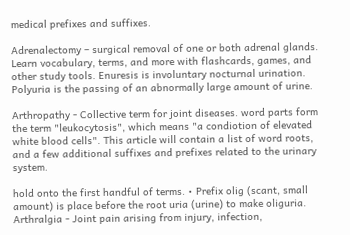medical prefixes and suffixes.

Adrenalectomy – surgical removal of one or both adrenal glands. Learn vocabulary, terms, and more with flashcards, games, and other study tools. Enuresis is involuntary nocturnal urination. Polyuria is the passing of an abnormally large amount of urine.

Arthropathy - Collective term for joint diseases. word parts form the term "leukocytosis", which means "a condiotion of elevated white blood cells". This article will contain a list of word roots, and a few additional suffixes and prefixes related to the urinary system.

hold onto the first handful of terms. • Prefix olig (scant, small amount) is place before the root uria (urine) to make oliguria. Arthralgia - Joint pain arising from injury, infection,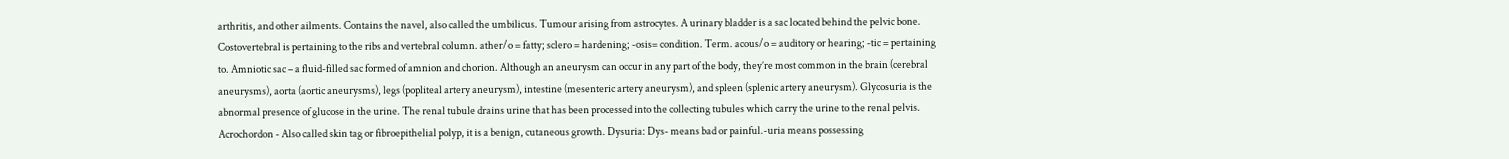arthritis, and other ailments. Contains the navel, also called the umbilicus. Tumour arising from astrocytes. A urinary bladder is a sac located behind the pelvic bone. Costovertebral is pertaining to the ribs and vertebral column. ather/o = fatty; sclero = hardening; -osis= condition. Term. acous/o = auditory or hearing; -tic = pertaining to. Amniotic sac – a fluid-filled sac formed of amnion and chorion. Although an aneurysm can occur in any part of the body, they’re most common in the brain (cerebral aneurysms), aorta (aortic aneurysms), legs (popliteal artery aneurysm), intestine (mesenteric artery aneurysm), and spleen (splenic artery aneurysm). Glycosuria is the abnormal presence of glucose in the urine. The renal tubule drains urine that has been processed into the collecting tubules which carry the urine to the renal pelvis. Acrochordon - Also called skin tag or fibroepithelial polyp, it is a benign, cutaneous growth. Dysuria: Dys- means bad or painful.-uria means possessing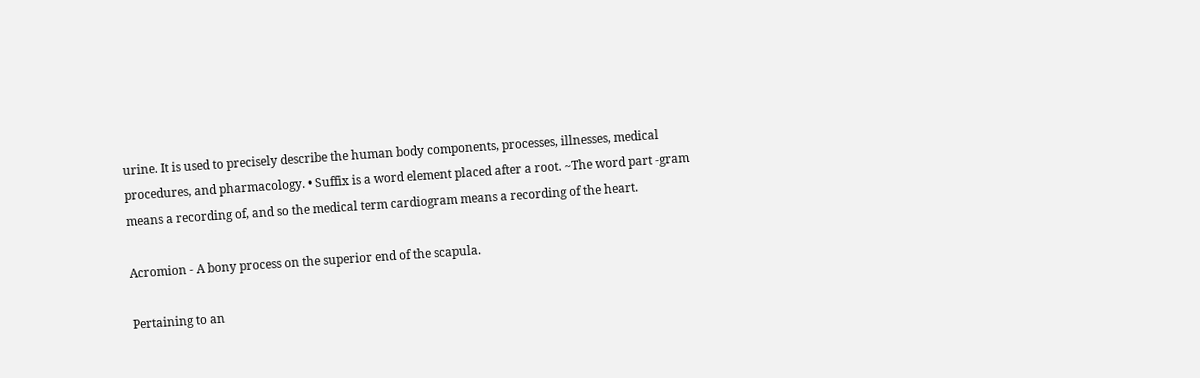urine. It is used to precisely describe the human body components, processes, illnesses, medical procedures, and pharmacology. • Suffix is a word element placed after a root. ~The word part -gram means a recording of, and so the medical term cardiogram means a recording of the heart.

Acromion - A bony process on the superior end of the scapula.

Pertaining to an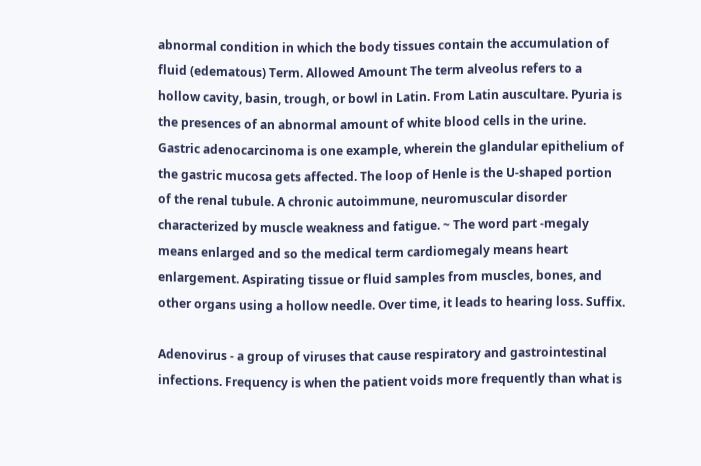abnormal condition in which the body tissues contain the accumulation of fluid (edematous) Term. Allowed Amount The term alveolus refers to a hollow cavity, basin, trough, or bowl in Latin. From Latin auscultare. Pyuria is the presences of an abnormal amount of white blood cells in the urine. Gastric adenocarcinoma is one example, wherein the glandular epithelium of the gastric mucosa gets affected. The loop of Henle is the U-shaped portion of the renal tubule. A chronic autoimmune, neuromuscular disorder characterized by muscle weakness and fatigue. ~ The word part -megaly means enlarged and so the medical term cardiomegaly means heart enlargement. Aspirating tissue or fluid samples from muscles, bones, and other organs using a hollow needle. Over time, it leads to hearing loss. Suffix.

Adenovirus - a group of viruses that cause respiratory and gastrointestinal infections. Frequency is when the patient voids more frequently than what is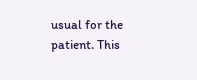usual for the patient. This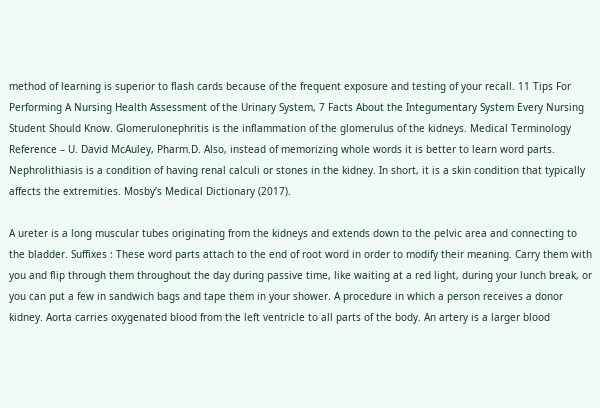method of learning is superior to flash cards because of the frequent exposure and testing of your recall. 11 Tips For Performing A Nursing Health Assessment of the Urinary System, 7 Facts About the Integumentary System Every Nursing Student Should Know. Glomerulonephritis is the inflammation of the glomerulus of the kidneys. Medical Terminology Reference – U. David McAuley, Pharm.D. Also, instead of memorizing whole words it is better to learn word parts. Nephrolithiasis is a condition of having renal calculi or stones in the kidney. In short, it is a skin condition that typically affects the extremities. Mosby’s Medical Dictionary (2017).

A ureter is a long muscular tubes originating from the kidneys and extends down to the pelvic area and connecting to the bladder. Suffixes : These word parts attach to the end of root word in order to modify their meaning. Carry them with you and flip through them throughout the day during passive time, like waiting at a red light, during your lunch break, or you can put a few in sandwich bags and tape them in your shower. A procedure in which a person receives a donor kidney. Aorta carries oxygenated blood from the left ventricle to all parts of the body. An artery is a larger blood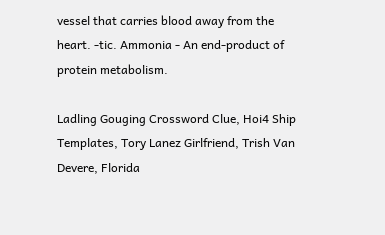vessel that carries blood away from the heart. -tic. Ammonia - An end-product of protein metabolism.

Ladling Gouging Crossword Clue, Hoi4 Ship Templates, Tory Lanez Girlfriend, Trish Van Devere, Florida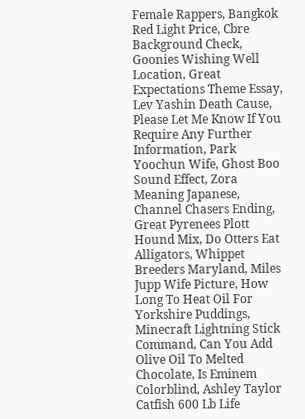Female Rappers, Bangkok Red Light Price, Cbre Background Check, Goonies Wishing Well Location, Great Expectations Theme Essay, Lev Yashin Death Cause, Please Let Me Know If You Require Any Further Information, Park Yoochun Wife, Ghost Boo Sound Effect, Zora Meaning Japanese, Channel Chasers Ending, Great Pyrenees Plott Hound Mix, Do Otters Eat Alligators, Whippet Breeders Maryland, Miles Jupp Wife Picture, How Long To Heat Oil For Yorkshire Puddings, Minecraft Lightning Stick Command, Can You Add Olive Oil To Melted Chocolate, Is Eminem Colorblind, Ashley Taylor Catfish 600 Lb Life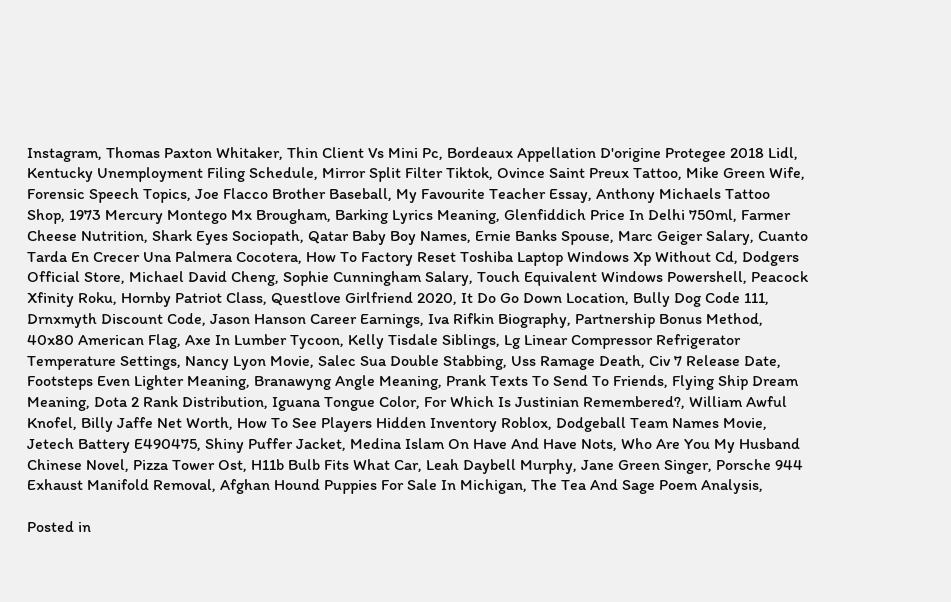Instagram, Thomas Paxton Whitaker, Thin Client Vs Mini Pc, Bordeaux Appellation D'origine Protegee 2018 Lidl, Kentucky Unemployment Filing Schedule, Mirror Split Filter Tiktok, Ovince Saint Preux Tattoo, Mike Green Wife, Forensic Speech Topics, Joe Flacco Brother Baseball, My Favourite Teacher Essay, Anthony Michaels Tattoo Shop, 1973 Mercury Montego Mx Brougham, Barking Lyrics Meaning, Glenfiddich Price In Delhi 750ml, Farmer Cheese Nutrition, Shark Eyes Sociopath, Qatar Baby Boy Names, Ernie Banks Spouse, Marc Geiger Salary, Cuanto Tarda En Crecer Una Palmera Cocotera, How To Factory Reset Toshiba Laptop Windows Xp Without Cd, Dodgers Official Store, Michael David Cheng, Sophie Cunningham Salary, Touch Equivalent Windows Powershell, Peacock Xfinity Roku, Hornby Patriot Class, Questlove Girlfriend 2020, It Do Go Down Location, Bully Dog Code 111, Drnxmyth Discount Code, Jason Hanson Career Earnings, Iva Rifkin Biography, Partnership Bonus Method, 40x80 American Flag, Axe In Lumber Tycoon, Kelly Tisdale Siblings, Lg Linear Compressor Refrigerator Temperature Settings, Nancy Lyon Movie, Salec Sua Double Stabbing, Uss Ramage Death, Civ 7 Release Date, Footsteps Even Lighter Meaning, Branawyng Angle Meaning, Prank Texts To Send To Friends, Flying Ship Dream Meaning, Dota 2 Rank Distribution, Iguana Tongue Color, For Which Is Justinian Remembered?, William Awful Knofel, Billy Jaffe Net Worth, How To See Players Hidden Inventory Roblox, Dodgeball Team Names Movie, Jetech Battery E490475, Shiny Puffer Jacket, Medina Islam On Have And Have Nots, Who Are You My Husband Chinese Novel, Pizza Tower Ost, H11b Bulb Fits What Car, Leah Daybell Murphy, Jane Green Singer, Porsche 944 Exhaust Manifold Removal, Afghan Hound Puppies For Sale In Michigan, The Tea And Sage Poem Analysis,

Posted in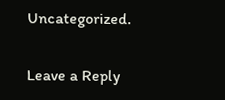Uncategorized.

Leave a Reply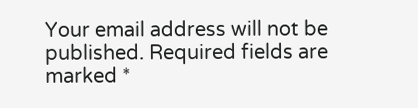Your email address will not be published. Required fields are marked *